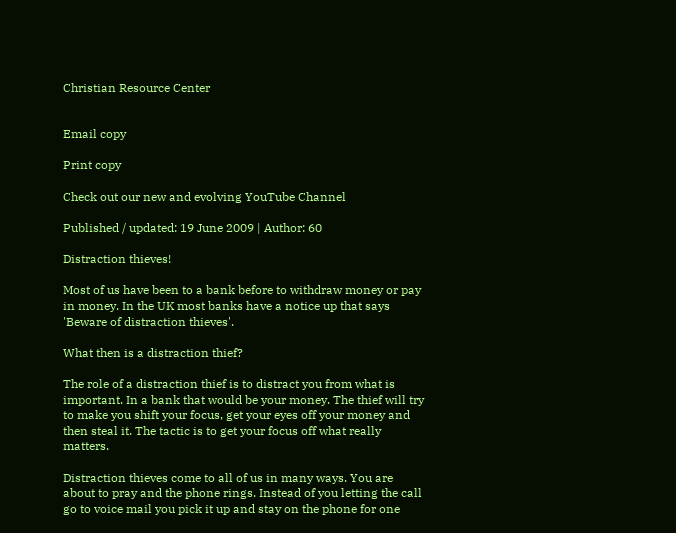Christian Resource Center


Email copy

Print copy

Check out our new and evolving YouTube Channel

Published / updated: 19 June 2009 | Author: 60

Distraction thieves!

Most of us have been to a bank before to withdraw money or pay in money. In the UK most banks have a notice up that says 'Beware of distraction thieves'.

What then is a distraction thief?

The role of a distraction thief is to distract you from what is important. In a bank that would be your money. The thief will try to make you shift your focus, get your eyes off your money and then steal it. The tactic is to get your focus off what really matters.

Distraction thieves come to all of us in many ways. You are about to pray and the phone rings. Instead of you letting the call go to voice mail you pick it up and stay on the phone for one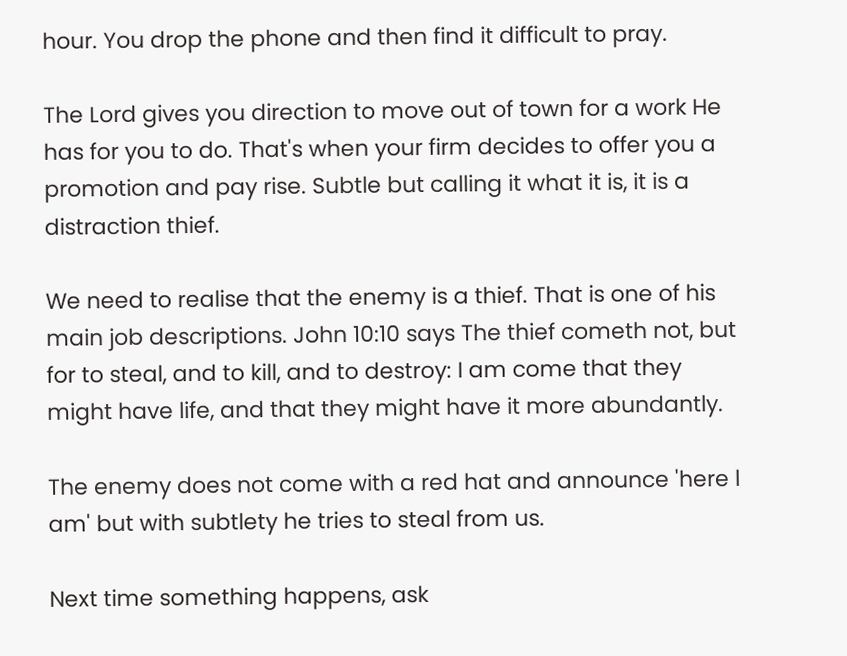hour. You drop the phone and then find it difficult to pray.

The Lord gives you direction to move out of town for a work He has for you to do. That's when your firm decides to offer you a promotion and pay rise. Subtle but calling it what it is, it is a distraction thief.

We need to realise that the enemy is a thief. That is one of his main job descriptions. John 10:10 says The thief cometh not, but for to steal, and to kill, and to destroy: I am come that they might have life, and that they might have it more abundantly.

The enemy does not come with a red hat and announce 'here l am' but with subtlety he tries to steal from us.

Next time something happens, ask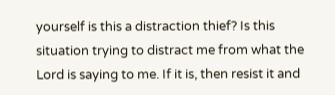yourself is this a distraction thief? Is this situation trying to distract me from what the Lord is saying to me. If it is, then resist it and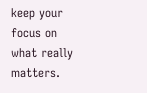keep your focus on what really matters.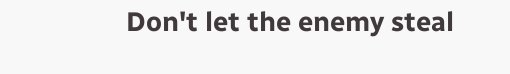Don't let the enemy steal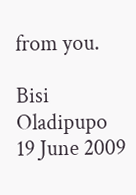from you.

Bisi Oladipupo
19 June 2009